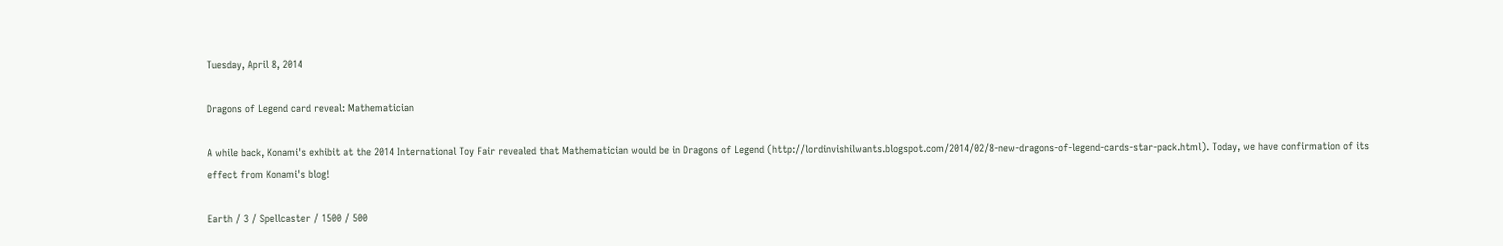Tuesday, April 8, 2014

Dragons of Legend card reveal: Mathematician

A while back, Konami's exhibit at the 2014 International Toy Fair revealed that Mathematician would be in Dragons of Legend (http://lordinvishilwants.blogspot.com/2014/02/8-new-dragons-of-legend-cards-star-pack.html). Today, we have confirmation of its effect from Konami's blog!

Earth / 3 / Spellcaster / 1500 / 500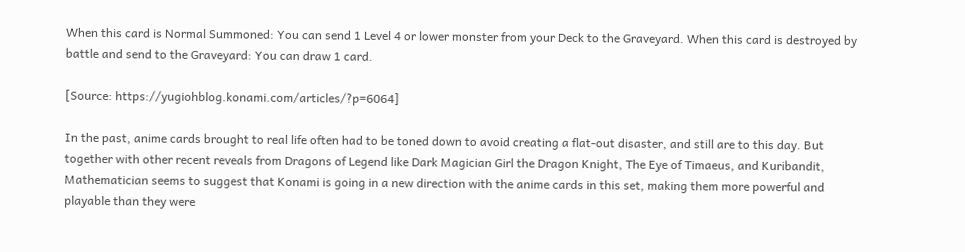When this card is Normal Summoned: You can send 1 Level 4 or lower monster from your Deck to the Graveyard. When this card is destroyed by battle and send to the Graveyard: You can draw 1 card.

[Source: https://yugiohblog.konami.com/articles/?p=6064]

In the past, anime cards brought to real life often had to be toned down to avoid creating a flat-out disaster, and still are to this day. But together with other recent reveals from Dragons of Legend like Dark Magician Girl the Dragon Knight, The Eye of Timaeus, and Kuribandit, Mathematician seems to suggest that Konami is going in a new direction with the anime cards in this set, making them more powerful and playable than they were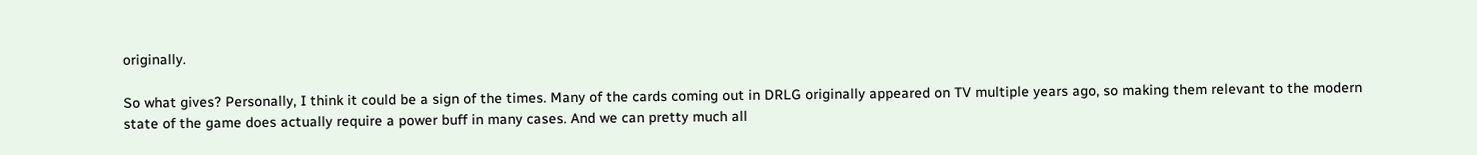originally.

So what gives? Personally, I think it could be a sign of the times. Many of the cards coming out in DRLG originally appeared on TV multiple years ago, so making them relevant to the modern state of the game does actually require a power buff in many cases. And we can pretty much all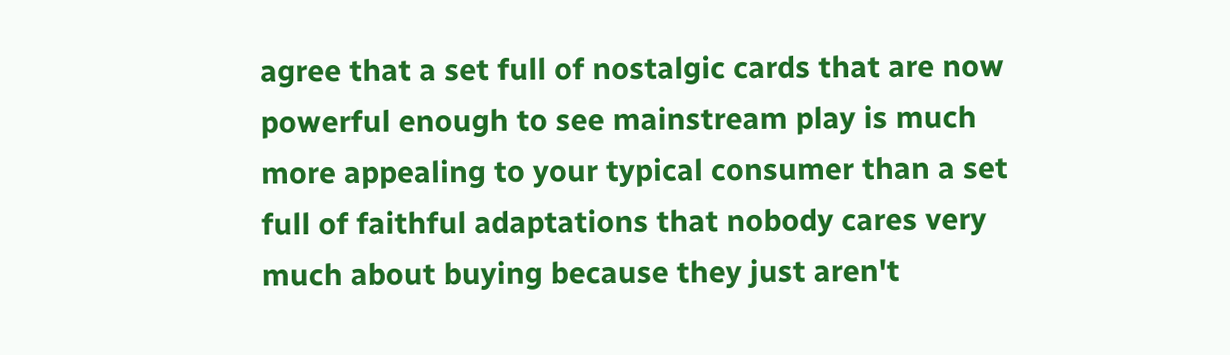agree that a set full of nostalgic cards that are now powerful enough to see mainstream play is much more appealing to your typical consumer than a set full of faithful adaptations that nobody cares very much about buying because they just aren't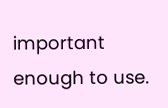important enough to use.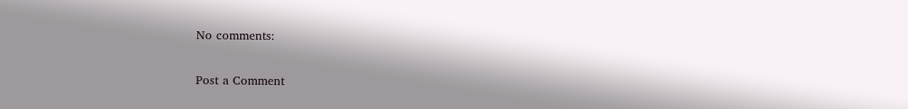No comments:

Post a Comment